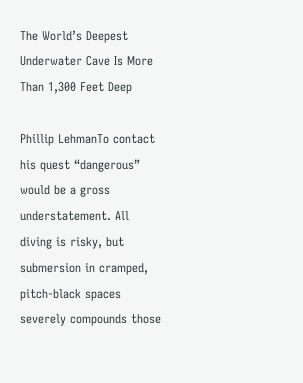The World’s Deepest Underwater Cave Is More Than 1,300 Feet Deep

Phillip LehmanTo contact his quest “dangerous” would be a gross understatement. All diving is risky, but submersion in cramped, pitch-black spaces severely compounds those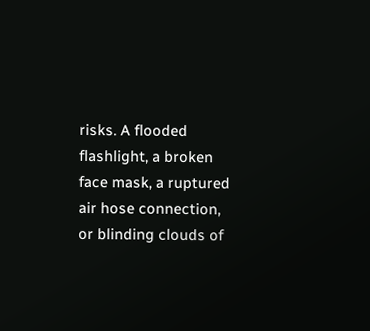risks. A flooded flashlight, a broken face mask, a ruptured air hose connection, or blinding clouds of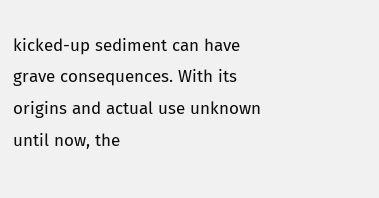kicked-up sediment can have grave consequences. With its origins and actual use unknown until now, the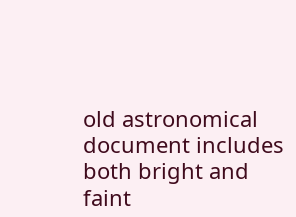old astronomical document includes both bright and faint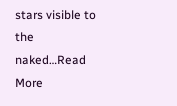stars visible to the naked…Read More